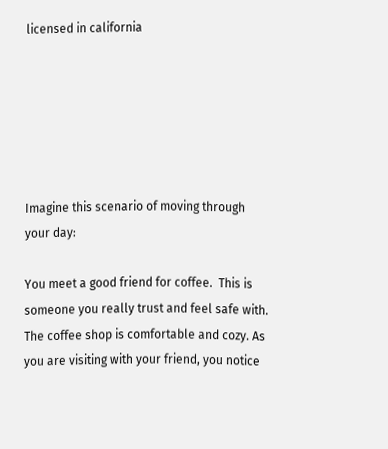licensed in california






Imagine this scenario of moving through your day:

You meet a good friend for coffee.  This is someone you really trust and feel safe with.  The coffee shop is comfortable and cozy. As you are visiting with your friend, you notice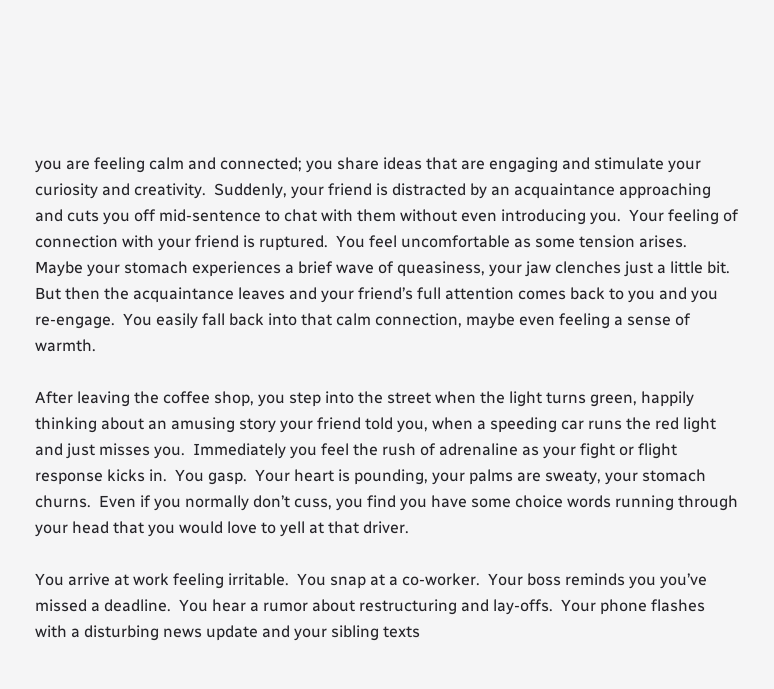you are feeling calm and connected; you share ideas that are engaging and stimulate your curiosity and creativity.  Suddenly, your friend is distracted by an acquaintance approaching and cuts you off mid-sentence to chat with them without even introducing you.  Your feeling of connection with your friend is ruptured.  You feel uncomfortable as some tension arises.  Maybe your stomach experiences a brief wave of queasiness, your jaw clenches just a little bit.  But then the acquaintance leaves and your friend’s full attention comes back to you and you re-engage.  You easily fall back into that calm connection, maybe even feeling a sense of warmth.

After leaving the coffee shop, you step into the street when the light turns green, happily thinking about an amusing story your friend told you, when a speeding car runs the red light and just misses you.  Immediately you feel the rush of adrenaline as your fight or flight response kicks in.  You gasp.  Your heart is pounding, your palms are sweaty, your stomach churns.  Even if you normally don’t cuss, you find you have some choice words running through your head that you would love to yell at that driver.

You arrive at work feeling irritable.  You snap at a co-worker.  Your boss reminds you you’ve missed a deadline.  You hear a rumor about restructuring and lay-offs.  Your phone flashes with a disturbing news update and your sibling texts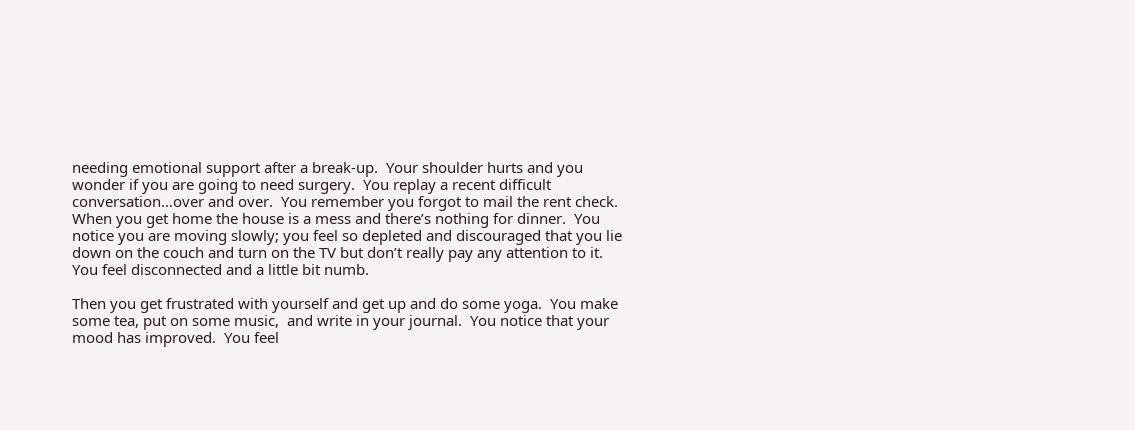needing emotional support after a break-up.  Your shoulder hurts and you wonder if you are going to need surgery.  You replay a recent difficult conversation…over and over.  You remember you forgot to mail the rent check.  When you get home the house is a mess and there’s nothing for dinner.  You notice you are moving slowly; you feel so depleted and discouraged that you lie down on the couch and turn on the TV but don’t really pay any attention to it.  You feel disconnected and a little bit numb.

Then you get frustrated with yourself and get up and do some yoga.  You make some tea, put on some music,  and write in your journal.  You notice that your mood has improved.  You feel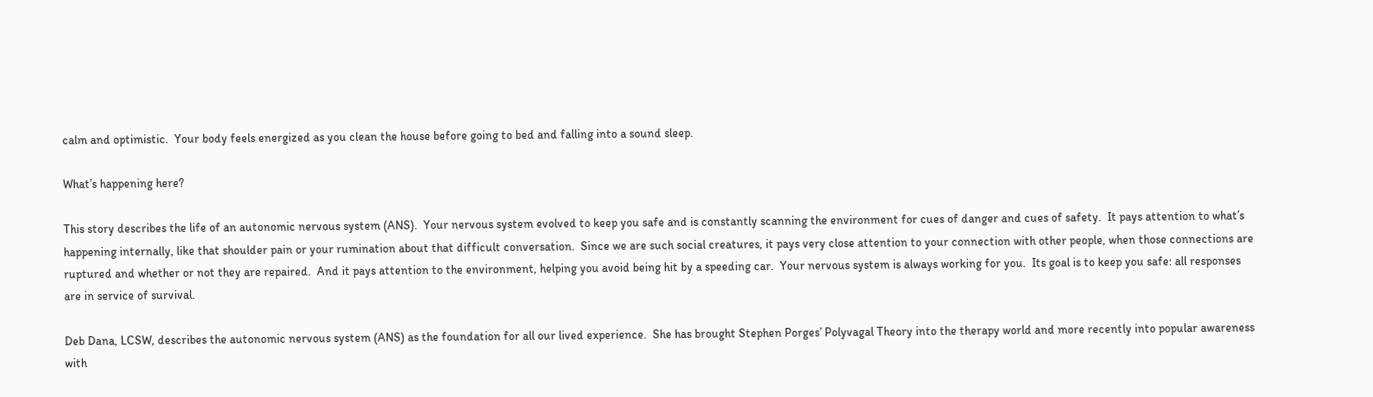calm and optimistic.  Your body feels energized as you clean the house before going to bed and falling into a sound sleep.

What’s happening here?

This story describes the life of an autonomic nervous system (ANS).  Your nervous system evolved to keep you safe and is constantly scanning the environment for cues of danger and cues of safety.  It pays attention to what’s happening internally, like that shoulder pain or your rumination about that difficult conversation.  Since we are such social creatures, it pays very close attention to your connection with other people, when those connections are ruptured and whether or not they are repaired.  And it pays attention to the environment, helping you avoid being hit by a speeding car.  Your nervous system is always working for you.  Its goal is to keep you safe: all responses are in service of survival.

Deb Dana, LCSW, describes the autonomic nervous system (ANS) as the foundation for all our lived experience.  She has brought Stephen Porges’ Polyvagal Theory into the therapy world and more recently into popular awareness with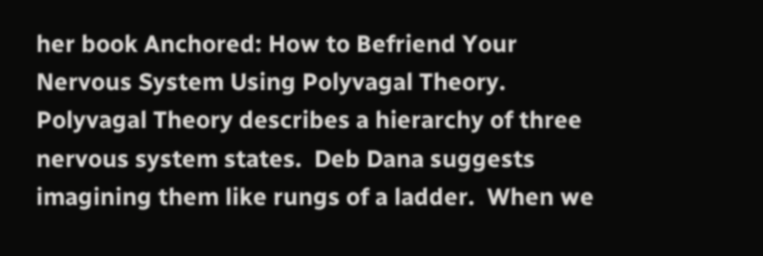her book Anchored: How to Befriend Your Nervous System Using Polyvagal Theory.  Polyvagal Theory describes a hierarchy of three nervous system states.  Deb Dana suggests imagining them like rungs of a ladder.  When we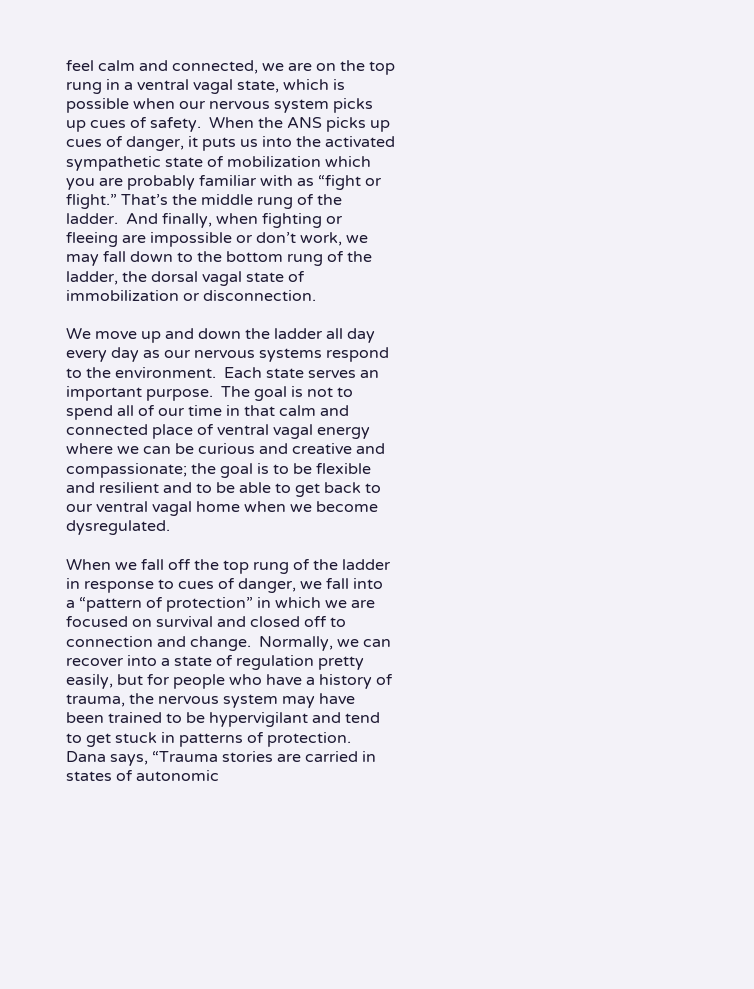feel calm and connected, we are on the top rung in a ventral vagal state, which is possible when our nervous system picks up cues of safety.  When the ANS picks up cues of danger, it puts us into the activated sympathetic state of mobilization which you are probably familiar with as “fight or flight.” That’s the middle rung of the ladder.  And finally, when fighting or fleeing are impossible or don’t work, we may fall down to the bottom rung of the ladder, the dorsal vagal state of immobilization or disconnection.

We move up and down the ladder all day every day as our nervous systems respond to the environment.  Each state serves an important purpose.  The goal is not to spend all of our time in that calm and connected place of ventral vagal energy where we can be curious and creative and compassionate; the goal is to be flexible and resilient and to be able to get back to our ventral vagal home when we become dysregulated.

When we fall off the top rung of the ladder in response to cues of danger, we fall into a “pattern of protection” in which we are focused on survival and closed off to connection and change.  Normally, we can recover into a state of regulation pretty easily, but for people who have a history of trauma, the nervous system may have been trained to be hypervigilant and tend to get stuck in patterns of protection.  Dana says, “Trauma stories are carried in states of autonomic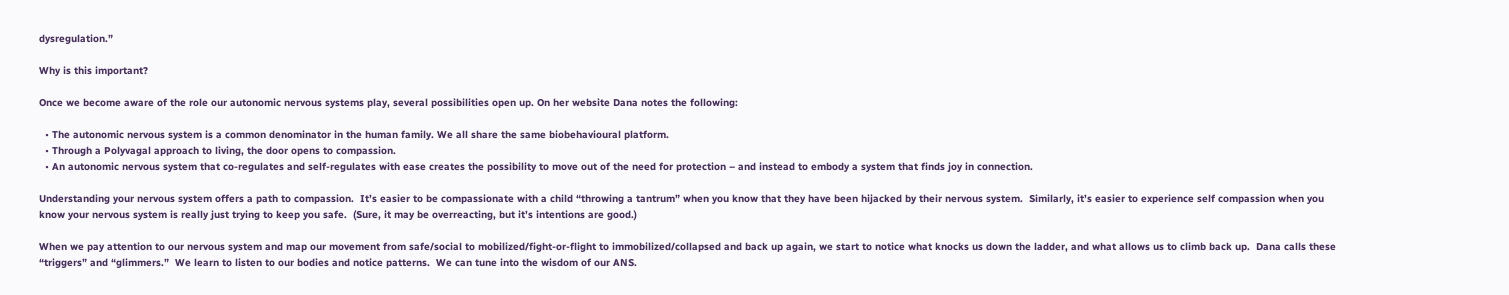dysregulation.”

Why is this important?

Once we become aware of the role our autonomic nervous systems play, several possibilities open up. On her website Dana notes the following:

  • The autonomic nervous system is a common denominator in the human family. We all share the same biobehavioural platform.
  • Through a Polyvagal approach to living, the door opens to compassion.
  • An autonomic nervous system that co-regulates and self-regulates with ease creates the possibility to move out of the need for protection – and instead to embody a system that finds joy in connection.

Understanding your nervous system offers a path to compassion.  It’s easier to be compassionate with a child “throwing a tantrum” when you know that they have been hijacked by their nervous system.  Similarly, it’s easier to experience self compassion when you know your nervous system is really just trying to keep you safe.  (Sure, it may be overreacting, but it’s intentions are good.)

When we pay attention to our nervous system and map our movement from safe/social to mobilized/fight-or-flight to immobilized/collapsed and back up again, we start to notice what knocks us down the ladder, and what allows us to climb back up.  Dana calls these “triggers” and “glimmers.”  We learn to listen to our bodies and notice patterns.  We can tune into the wisdom of our ANS.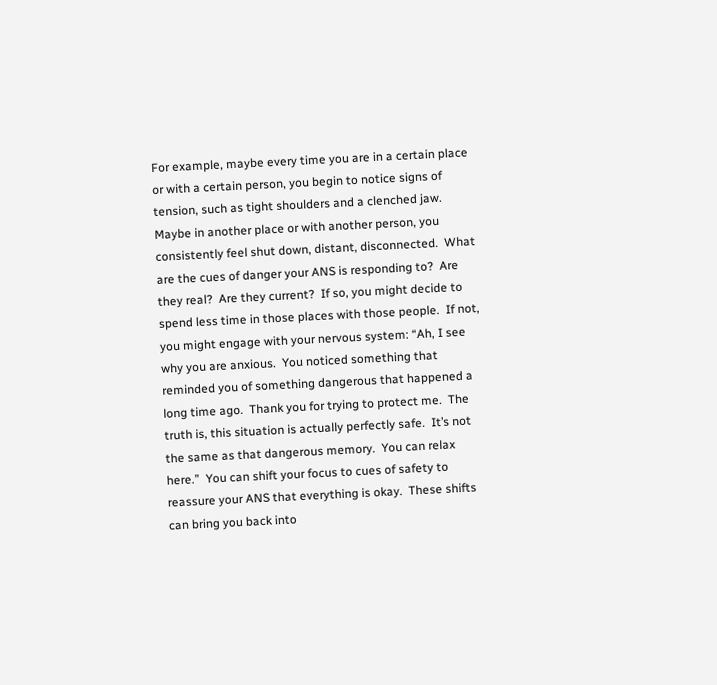For example, maybe every time you are in a certain place or with a certain person, you begin to notice signs of tension, such as tight shoulders and a clenched jaw.  Maybe in another place or with another person, you consistently feel shut down, distant, disconnected.  What are the cues of danger your ANS is responding to?  Are they real?  Are they current?  If so, you might decide to spend less time in those places with those people.  If not, you might engage with your nervous system: “Ah, I see why you are anxious.  You noticed something that reminded you of something dangerous that happened a long time ago.  Thank you for trying to protect me.  The truth is, this situation is actually perfectly safe.  It’s not the same as that dangerous memory.  You can relax here.”  You can shift your focus to cues of safety to reassure your ANS that everything is okay.  These shifts can bring you back into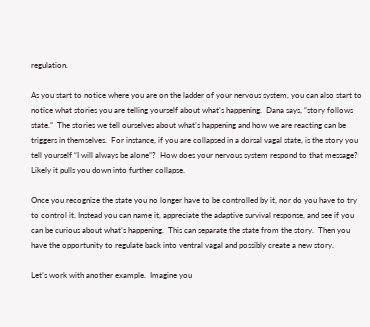regulation.

As you start to notice where you are on the ladder of your nervous system, you can also start to notice what stories you are telling yourself about what’s happening.  Dana says, “story follows state.”  The stories we tell ourselves about what’s happening and how we are reacting can be triggers in themselves.  For instance, if you are collapsed in a dorsal vagal state, is the story you tell yourself “I will always be alone”?  How does your nervous system respond to that message?  Likely it pulls you down into further collapse.

Once you recognize the state you no longer have to be controlled by it, nor do you have to try to control it. Instead you can name it, appreciate the adaptive survival response, and see if you can be curious about what’s happening.  This can separate the state from the story.  Then you have the opportunity to regulate back into ventral vagal and possibly create a new story.

Let’s work with another example.  Imagine you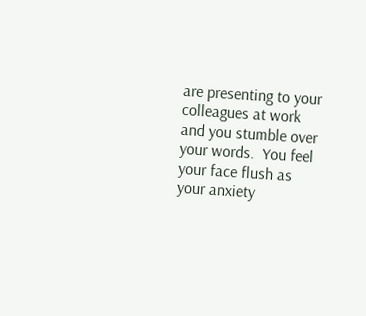are presenting to your colleagues at work and you stumble over your words.  You feel your face flush as your anxiety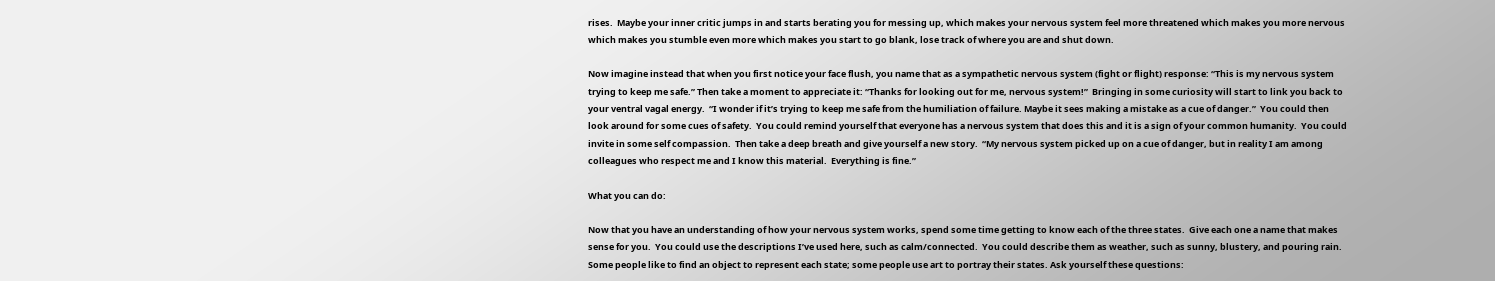rises.  Maybe your inner critic jumps in and starts berating you for messing up, which makes your nervous system feel more threatened which makes you more nervous which makes you stumble even more which makes you start to go blank, lose track of where you are and shut down.

Now imagine instead that when you first notice your face flush, you name that as a sympathetic nervous system (fight or flight) response: “This is my nervous system trying to keep me safe.” Then take a moment to appreciate it: “Thanks for looking out for me, nervous system!”  Bringing in some curiosity will start to link you back to your ventral vagal energy.  “I wonder if it’s trying to keep me safe from the humiliation of failure. Maybe it sees making a mistake as a cue of danger.”  You could then look around for some cues of safety.  You could remind yourself that everyone has a nervous system that does this and it is a sign of your common humanity.  You could invite in some self compassion.  Then take a deep breath and give yourself a new story.  “My nervous system picked up on a cue of danger, but in reality I am among colleagues who respect me and I know this material.  Everything is fine.”

What you can do:

Now that you have an understanding of how your nervous system works, spend some time getting to know each of the three states.  Give each one a name that makes sense for you.  You could use the descriptions I’ve used here, such as calm/connected.  You could describe them as weather, such as sunny, blustery, and pouring rain.  Some people like to find an object to represent each state; some people use art to portray their states. Ask yourself these questions: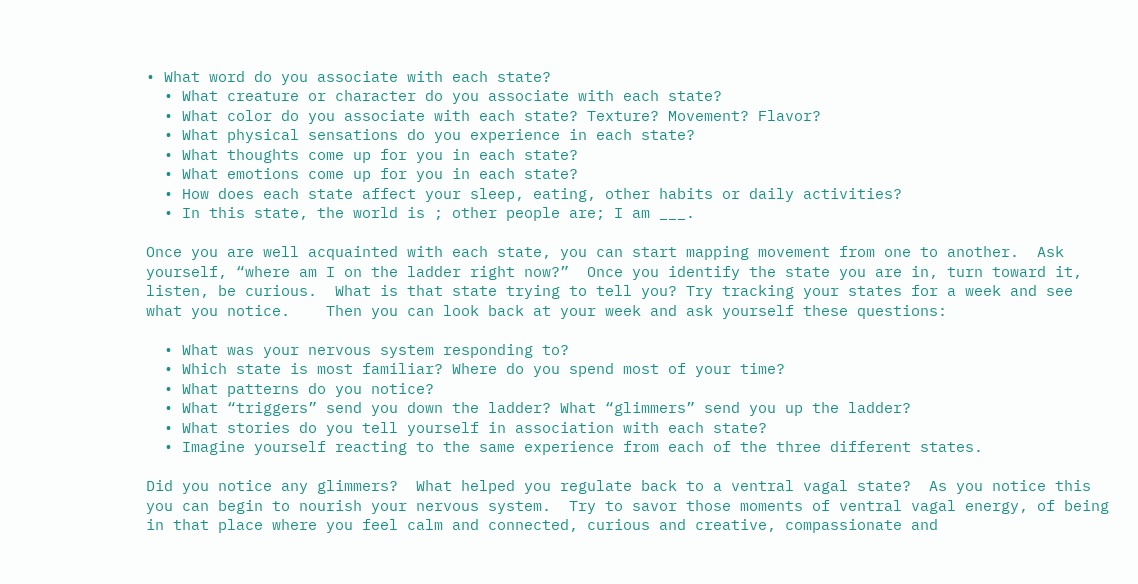• What word do you associate with each state?
  • What creature or character do you associate with each state?
  • What color do you associate with each state? Texture? Movement? Flavor?
  • What physical sensations do you experience in each state?
  • What thoughts come up for you in each state?
  • What emotions come up for you in each state?
  • How does each state affect your sleep, eating, other habits or daily activities?
  • In this state, the world is ; other people are; I am ___.

Once you are well acquainted with each state, you can start mapping movement from one to another.  Ask yourself, “where am I on the ladder right now?”  Once you identify the state you are in, turn toward it, listen, be curious.  What is that state trying to tell you? Try tracking your states for a week and see what you notice.    Then you can look back at your week and ask yourself these questions:

  • What was your nervous system responding to?
  • Which state is most familiar? Where do you spend most of your time?
  • What patterns do you notice?
  • What “triggers” send you down the ladder? What “glimmers” send you up the ladder?
  • What stories do you tell yourself in association with each state?
  • Imagine yourself reacting to the same experience from each of the three different states.

Did you notice any glimmers?  What helped you regulate back to a ventral vagal state?  As you notice this you can begin to nourish your nervous system.  Try to savor those moments of ventral vagal energy, of being in that place where you feel calm and connected, curious and creative, compassionate and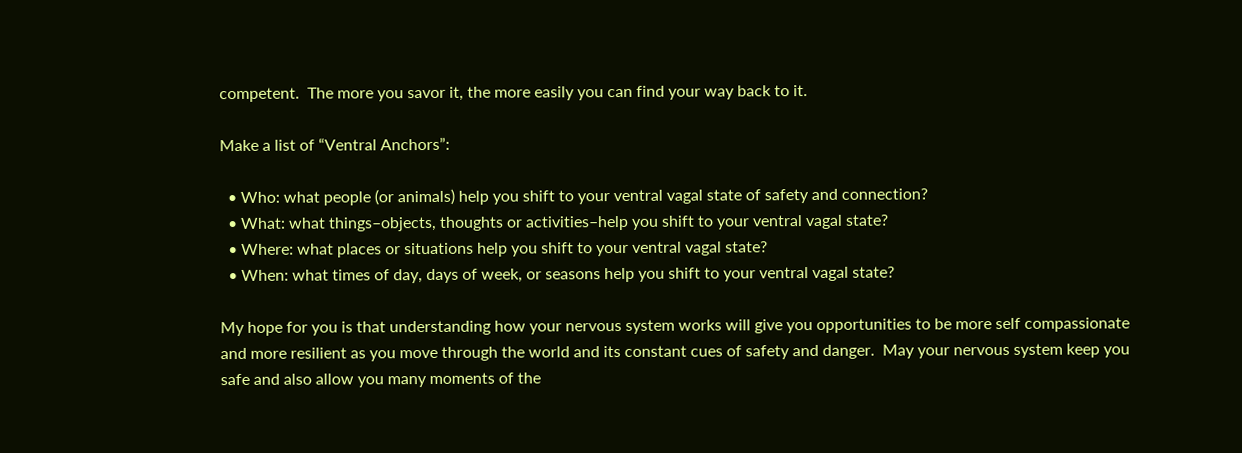competent.  The more you savor it, the more easily you can find your way back to it.

Make a list of “Ventral Anchors”:

  • Who: what people (or animals) help you shift to your ventral vagal state of safety and connection?
  • What: what things–objects, thoughts or activities–help you shift to your ventral vagal state?
  • Where: what places or situations help you shift to your ventral vagal state?
  • When: what times of day, days of week, or seasons help you shift to your ventral vagal state?

My hope for you is that understanding how your nervous system works will give you opportunities to be more self compassionate and more resilient as you move through the world and its constant cues of safety and danger.  May your nervous system keep you safe and also allow you many moments of the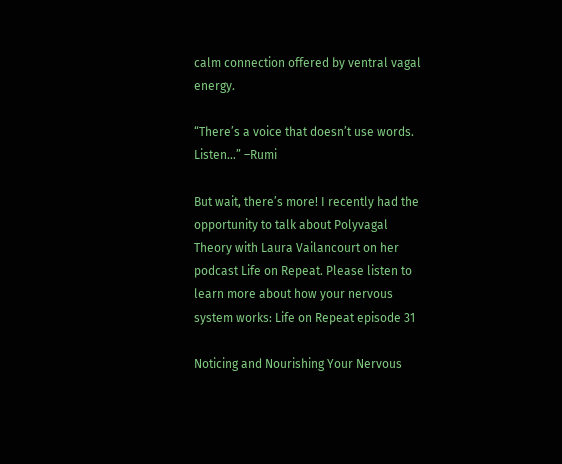calm connection offered by ventral vagal energy.

“There’s a voice that doesn’t use words.  Listen…” –Rumi

But wait, there’s more! I recently had the opportunity to talk about Polyvagal Theory with Laura Vailancourt on her podcast Life on Repeat. Please listen to learn more about how your nervous system works: Life on Repeat episode 31

Noticing and Nourishing Your Nervous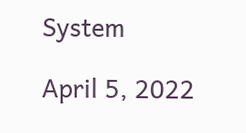System

April 5, 2022